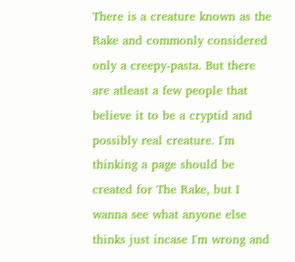There is a creature known as the Rake and commonly considered only a creepy-pasta. But there are atleast a few people that believe it to be a cryptid and possibly real creature. I'm thinking a page should be created for The Rake, but I wanna see what anyone else thinks just incase I'm wrong and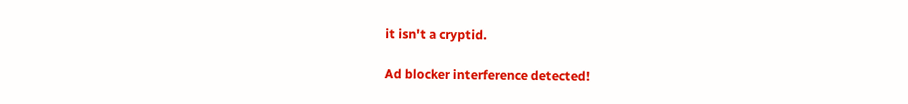it isn't a cryptid.

Ad blocker interference detected!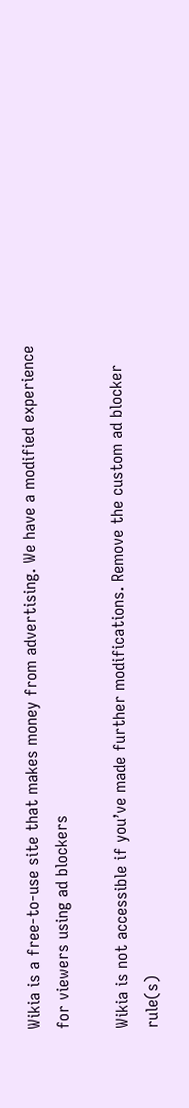Wikia is a free-to-use site that makes money from advertising. We have a modified experience for viewers using ad blockers

Wikia is not accessible if you’ve made further modifications. Remove the custom ad blocker rule(s)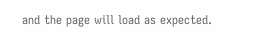and the page will load as expected.